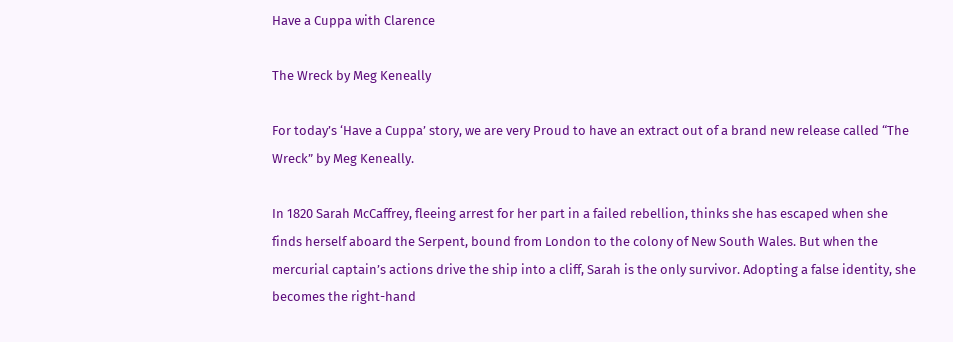Have a Cuppa with Clarence

The Wreck by Meg Keneally

For today’s ‘Have a Cuppa’ story, we are very Proud to have an extract out of a brand new release called “The Wreck” by Meg Keneally.

In 1820 Sarah McCaffrey, fleeing arrest for her part in a failed rebellion, thinks she has escaped when she finds herself aboard the Serpent, bound from London to the colony of New South Wales. But when the mercurial captain’s actions drive the ship into a cliff, Sarah is the only survivor. Adopting a false identity, she becomes the right-hand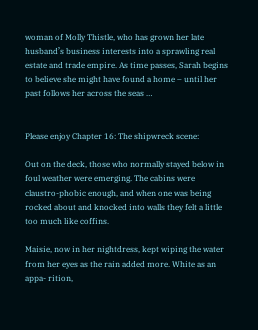woman of Molly Thistle, who has grown her late husband’s business interests into a sprawling real estate and trade empire. As time passes, Sarah begins to believe she might have found a home – until her past follows her across the seas …


Please enjoy Chapter 16: The shipwreck scene:

Out on the deck, those who normally stayed below in foul weather were emerging. The cabins were claustro-phobic enough, and when one was being rocked about and knocked into walls they felt a little too much like coffins.

Maisie, now in her nightdress, kept wiping the water from her eyes as the rain added more. White as an appa- rition,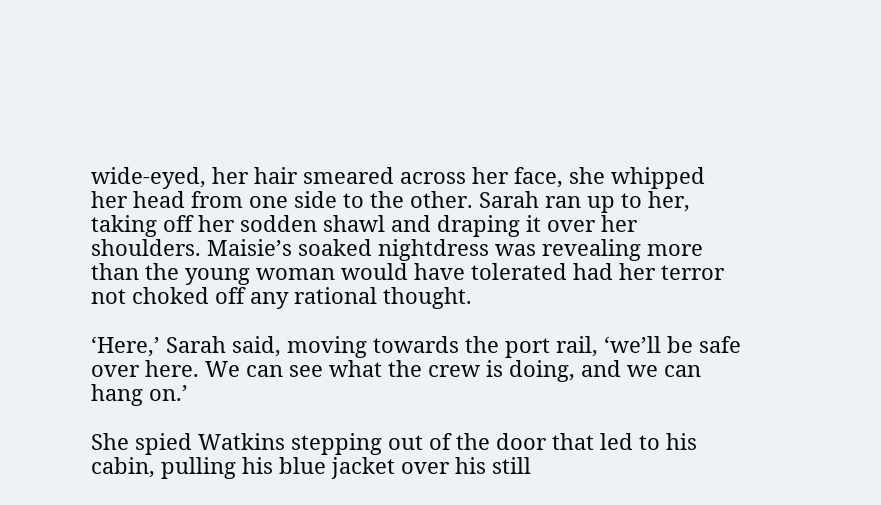wide-eyed, her hair smeared across her face, she whipped her head from one side to the other. Sarah ran up to her, taking off her sodden shawl and draping it over her shoulders. Maisie’s soaked nightdress was revealing more than the young woman would have tolerated had her terror not choked off any rational thought.

‘Here,’ Sarah said, moving towards the port rail, ‘we’ll be safe over here. We can see what the crew is doing, and we can hang on.’

She spied Watkins stepping out of the door that led to his cabin, pulling his blue jacket over his still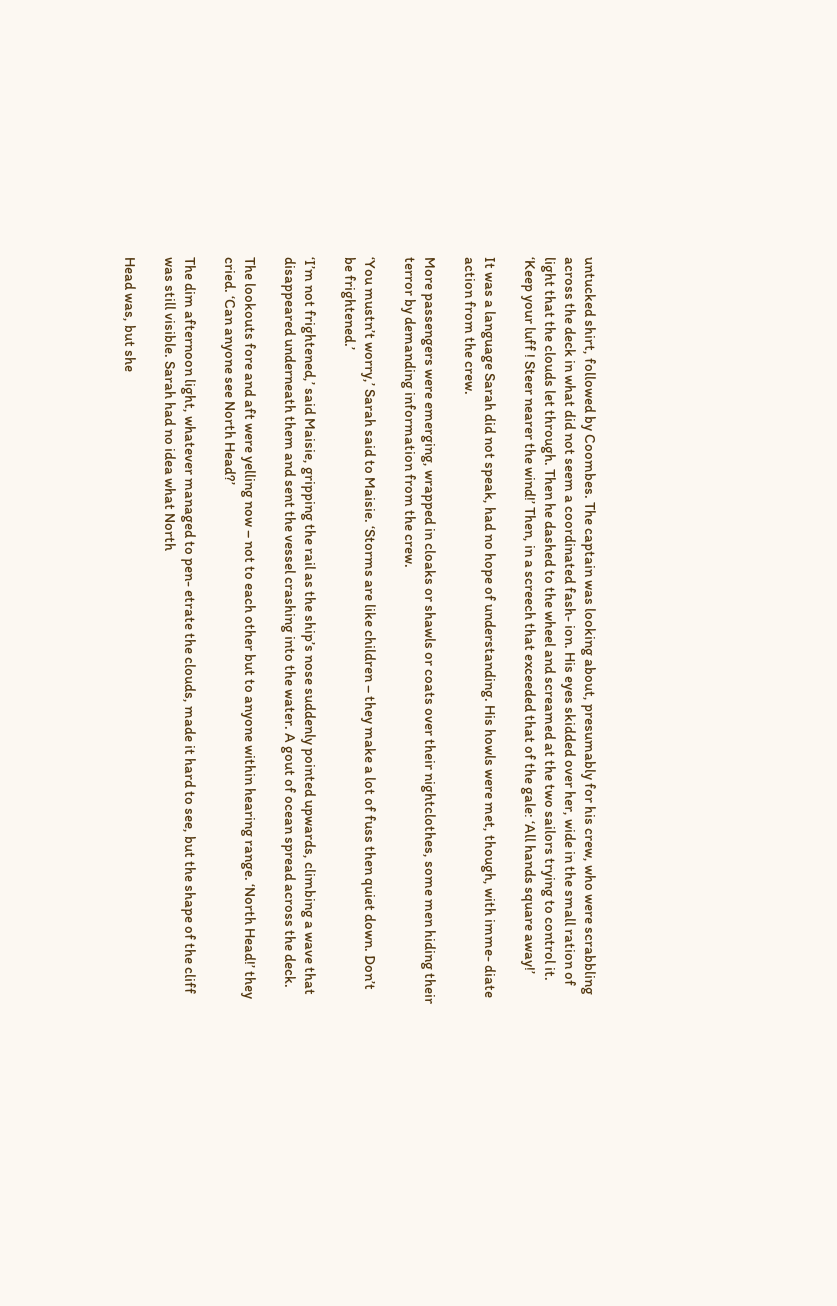untucked shirt, followed by Coombes. The captain was looking about, presumably for his crew, who were scrabbling across the deck in what did not seem a coordinated fash- ion. His eyes skidded over her, wide in the small ration of light that the clouds let through. Then he dashed to the wheel and screamed at the two sailors trying to control it. ‘Keep your luff ! Steer nearer the wind!’ Then, in a screech that exceeded that of the gale: ‘All hands square away!’

It was a language Sarah did not speak, had no hope of understanding. His howls were met, though, with imme- diate action from the crew.

More passengers were emerging, wrapped in cloaks or shawls or coats over their nightclothes, some men hiding their terror by demanding information from the crew.

‘You mustn’t worry,’ Sarah said to Maisie. ‘Storms are like children – they make a lot of fuss then quiet down. Don’t be frightened.’

‘I’m not frightened,’ said Maisie, gripping the rail as the ship’s nose suddenly pointed upwards, climbing a wave that disappeared underneath them and sent the vessel crashing into the water. A gout of ocean spread across the deck.

The lookouts fore and aft were yelling now – not to each other but to anyone within hearing range. ‘North Head!’ they cried. ‘Can anyone see North Head?’

The dim afternoon light, whatever managed to pen- etrate the clouds, made it hard to see, but the shape of the cliff was still visible. Sarah had no idea what North

Head was, but she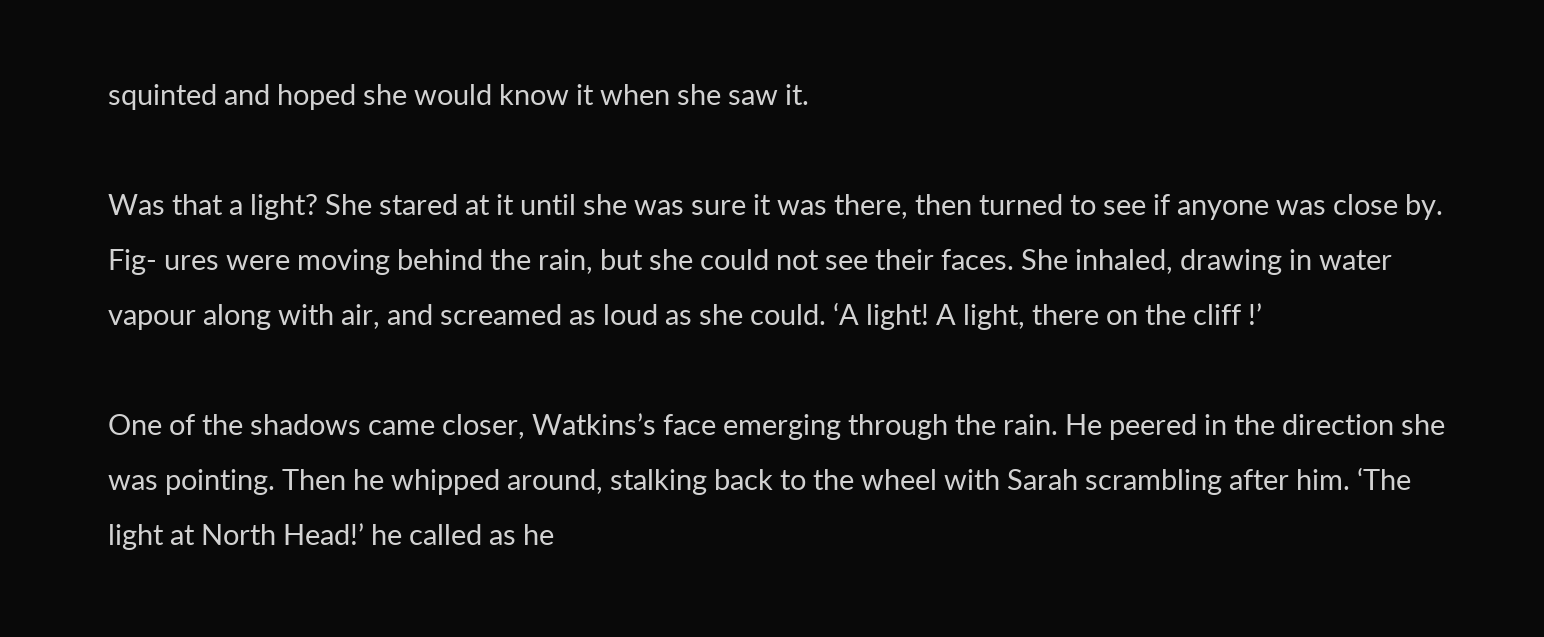squinted and hoped she would know it when she saw it.

Was that a light? She stared at it until she was sure it was there, then turned to see if anyone was close by. Fig- ures were moving behind the rain, but she could not see their faces. She inhaled, drawing in water vapour along with air, and screamed as loud as she could. ‘A light! A light, there on the cliff !’

One of the shadows came closer, Watkins’s face emerging through the rain. He peered in the direction she was pointing. Then he whipped around, stalking back to the wheel with Sarah scrambling after him. ‘The light at North Head!’ he called as he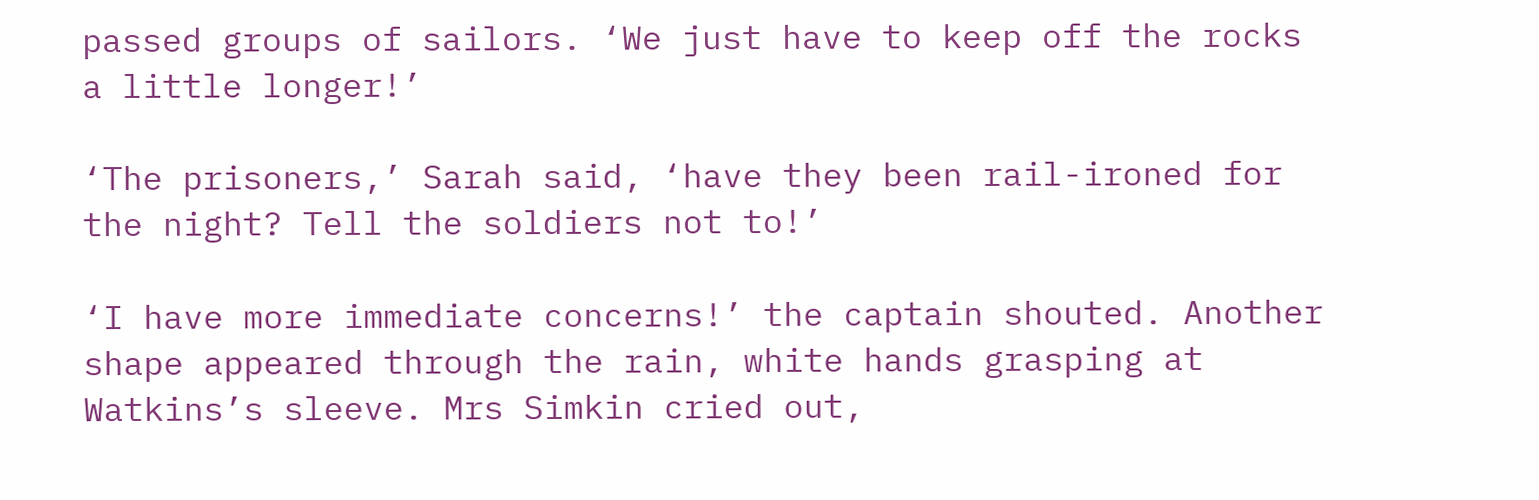passed groups of sailors. ‘We just have to keep off the rocks a little longer!’

‘The prisoners,’ Sarah said, ‘have they been rail-ironed for the night? Tell the soldiers not to!’

‘I have more immediate concerns!’ the captain shouted. Another shape appeared through the rain, white hands grasping at Watkins’s sleeve. Mrs Simkin cried out,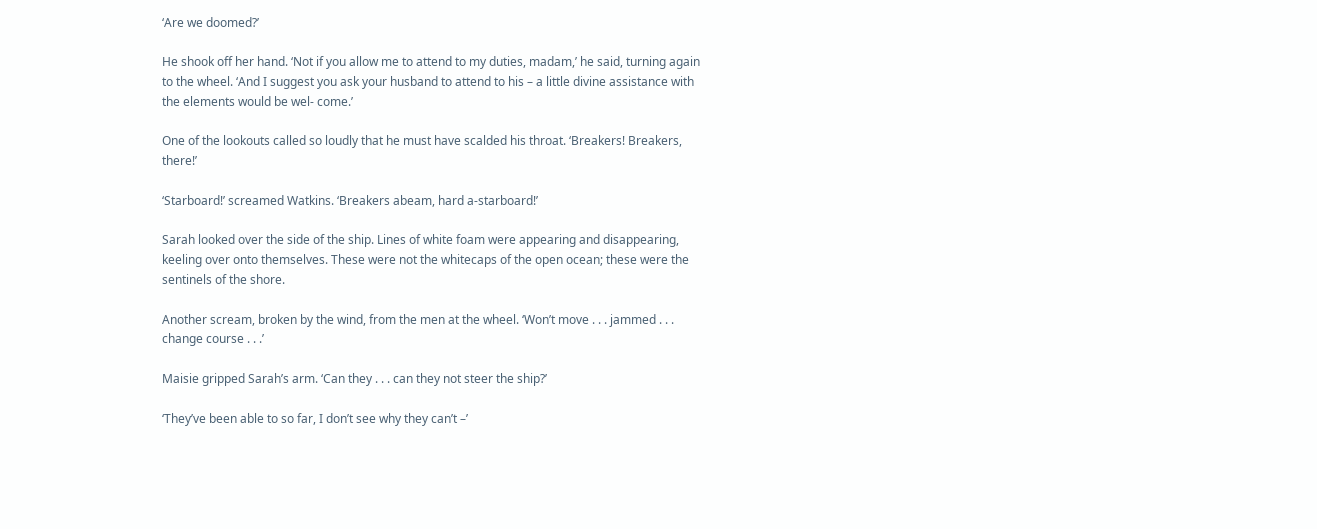‘Are we doomed?’

He shook off her hand. ‘Not if you allow me to attend to my duties, madam,’ he said, turning again to the wheel. ‘And I suggest you ask your husband to attend to his – a little divine assistance with the elements would be wel- come.’

One of the lookouts called so loudly that he must have scalded his throat. ‘Breakers! Breakers, there!’

‘Starboard!’ screamed Watkins. ‘Breakers abeam, hard a-starboard!’

Sarah looked over the side of the ship. Lines of white foam were appearing and disappearing, keeling over onto themselves. These were not the whitecaps of the open ocean; these were the sentinels of the shore.

Another scream, broken by the wind, from the men at the wheel. ‘Won’t move . . . jammed . . . change course . . .’

Maisie gripped Sarah’s arm. ‘Can they . . . can they not steer the ship?’

‘They’ve been able to so far, I don’t see why they can’t –’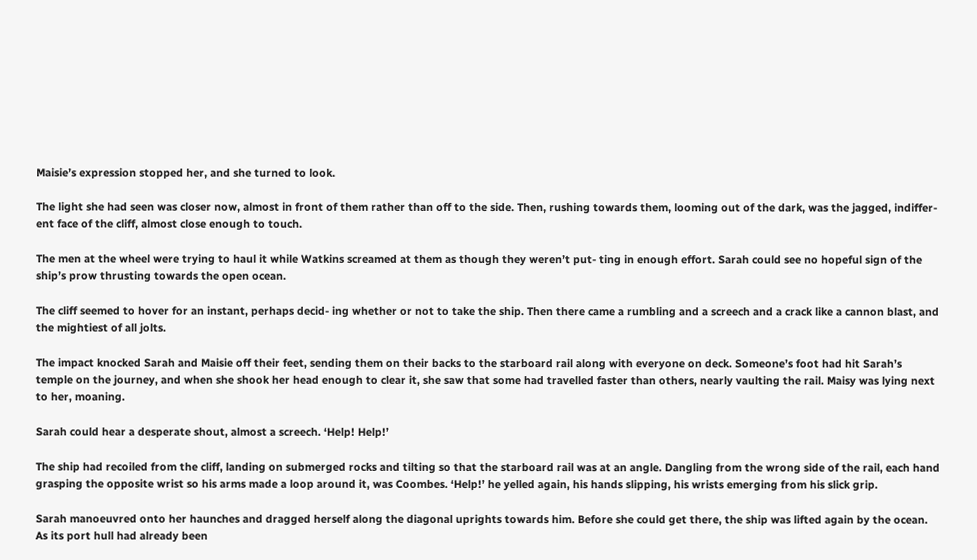Maisie’s expression stopped her, and she turned to look.

The light she had seen was closer now, almost in front of them rather than off to the side. Then, rushing towards them, looming out of the dark, was the jagged, indiffer- ent face of the cliff, almost close enough to touch.

The men at the wheel were trying to haul it while Watkins screamed at them as though they weren’t put- ting in enough effort. Sarah could see no hopeful sign of the ship’s prow thrusting towards the open ocean.

The cliff seemed to hover for an instant, perhaps decid- ing whether or not to take the ship. Then there came a rumbling and a screech and a crack like a cannon blast, and the mightiest of all jolts.

The impact knocked Sarah and Maisie off their feet, sending them on their backs to the starboard rail along with everyone on deck. Someone’s foot had hit Sarah’s temple on the journey, and when she shook her head enough to clear it, she saw that some had travelled faster than others, nearly vaulting the rail. Maisy was lying next to her, moaning.

Sarah could hear a desperate shout, almost a screech. ‘Help! Help!’

The ship had recoiled from the cliff, landing on submerged rocks and tilting so that the starboard rail was at an angle. Dangling from the wrong side of the rail, each hand grasping the opposite wrist so his arms made a loop around it, was Coombes. ‘Help!’ he yelled again, his hands slipping, his wrists emerging from his slick grip.

Sarah manoeuvred onto her haunches and dragged herself along the diagonal uprights towards him. Before she could get there, the ship was lifted again by the ocean. As its port hull had already been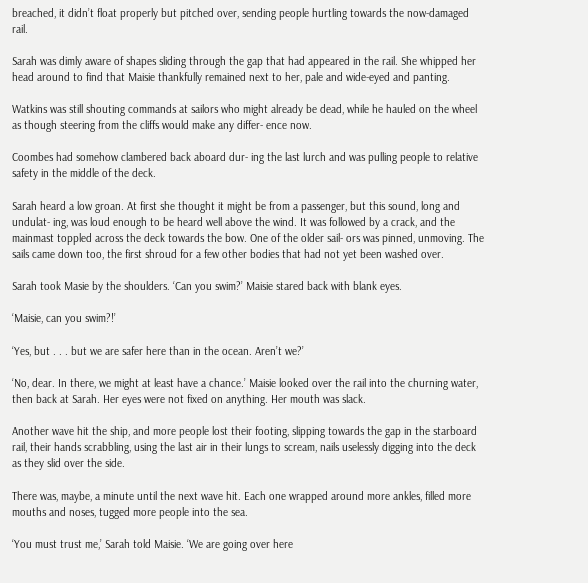breached, it didn’t float properly but pitched over, sending people hurtling towards the now-damaged rail.

Sarah was dimly aware of shapes sliding through the gap that had appeared in the rail. She whipped her head around to find that Maisie thankfully remained next to her, pale and wide-eyed and panting.

Watkins was still shouting commands at sailors who might already be dead, while he hauled on the wheel as though steering from the cliffs would make any differ- ence now.

Coombes had somehow clambered back aboard dur- ing the last lurch and was pulling people to relative safety in the middle of the deck.

Sarah heard a low groan. At first she thought it might be from a passenger, but this sound, long and undulat- ing, was loud enough to be heard well above the wind. It was followed by a crack, and the mainmast toppled across the deck towards the bow. One of the older sail- ors was pinned, unmoving. The sails came down too, the first shroud for a few other bodies that had not yet been washed over.

Sarah took Masie by the shoulders. ‘Can you swim?’ Maisie stared back with blank eyes.

‘Maisie, can you swim?!’

‘Yes, but . . . but we are safer here than in the ocean. Aren’t we?’

‘No, dear. In there, we might at least have a chance.’ Maisie looked over the rail into the churning water, then back at Sarah. Her eyes were not fixed on anything. Her mouth was slack.

Another wave hit the ship, and more people lost their footing, slipping towards the gap in the starboard rail, their hands scrabbling, using the last air in their lungs to scream, nails uselessly digging into the deck as they slid over the side.

There was, maybe, a minute until the next wave hit. Each one wrapped around more ankles, filled more mouths and noses, tugged more people into the sea.

‘You must trust me,’ Sarah told Maisie. ‘We are going over here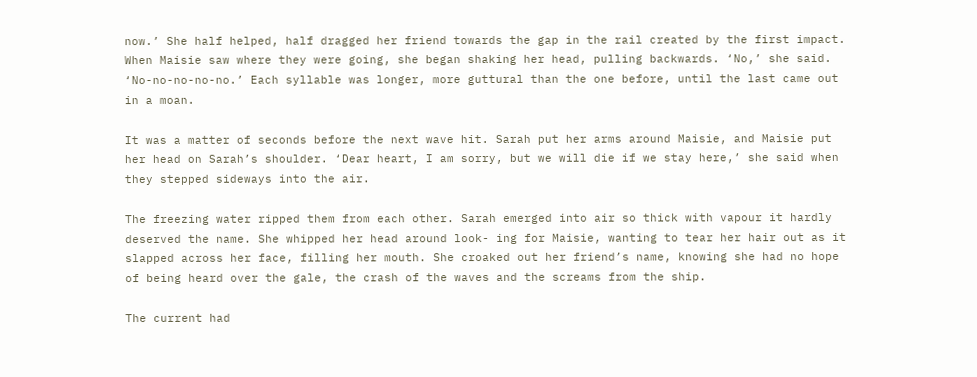now.’ She half helped, half dragged her friend towards the gap in the rail created by the first impact.
When Maisie saw where they were going, she began shaking her head, pulling backwards. ‘No,’ she said. ‘No-no-no-no-no.’ Each syllable was longer, more guttural than the one before, until the last came out in a moan.

It was a matter of seconds before the next wave hit. Sarah put her arms around Maisie, and Maisie put her head on Sarah’s shoulder. ‘Dear heart, I am sorry, but we will die if we stay here,’ she said when they stepped sideways into the air.

The freezing water ripped them from each other. Sarah emerged into air so thick with vapour it hardly deserved the name. She whipped her head around look- ing for Maisie, wanting to tear her hair out as it slapped across her face, filling her mouth. She croaked out her friend’s name, knowing she had no hope of being heard over the gale, the crash of the waves and the screams from the ship.

The current had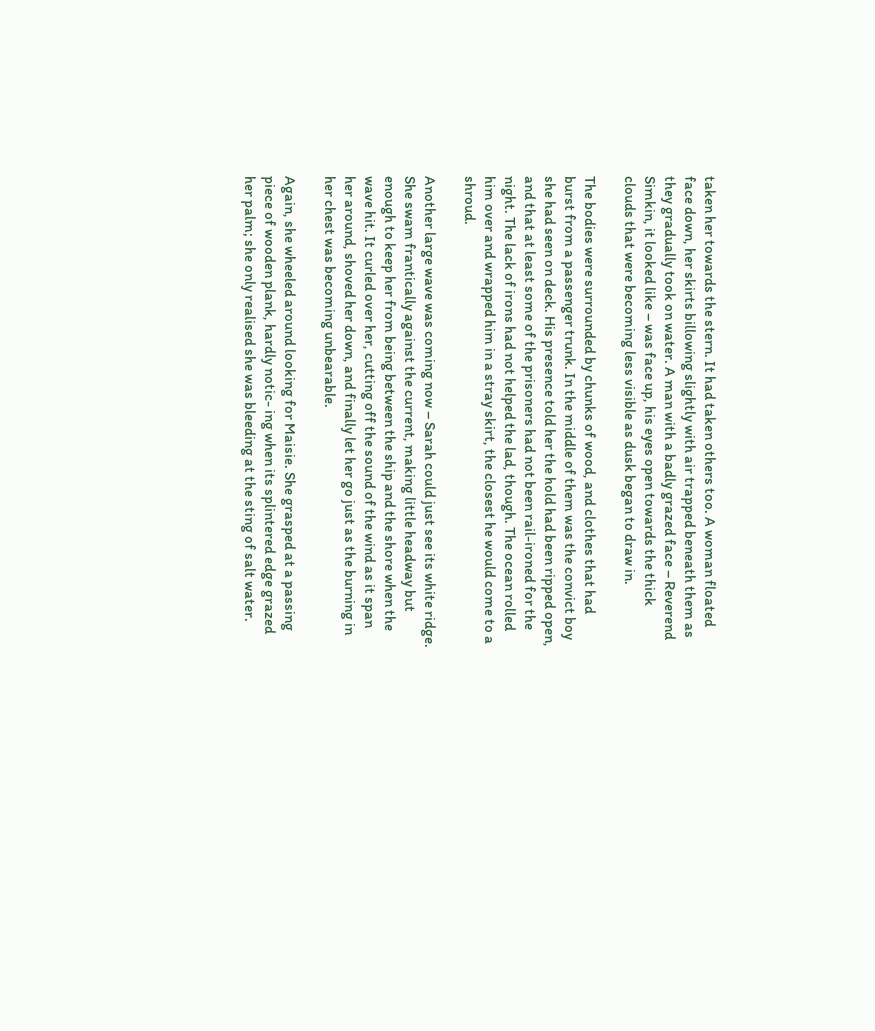taken her towards the stern. It had taken others too. A woman floated face down, her skirts billowing slightly with air trapped beneath them as they gradually took on water. A man with a badly grazed face – Reverend Simkin, it looked like – was face up, his eyes open towards the thick clouds that were becoming less visible as dusk began to draw in.

The bodies were surrounded by chunks of wood, and clothes that had burst from a passenger trunk. In the middle of them was the convict boy she had seen on deck. His presence told her the hold had been ripped open, and that at least some of the prisoners had not been rail-ironed for the night. The lack of irons had not helped the lad, though. The ocean rolled him over and wrapped him in a stray skirt, the closest he would come to a shroud.

Another large wave was coming now – Sarah could just see its white ridge. She swam frantically against the current, making little headway but enough to keep her from being between the ship and the shore when the wave hit. It curled over her, cutting off the sound of the wind as it span her around, shoved her down, and finally let her go just as the burning in her chest was becoming unbearable.

Again, she wheeled around looking for Maisie. She grasped at a passing piece of wooden plank, hardly notic- ing when its splintered edge grazed her palm; she only realised she was bleeding at the sting of salt water.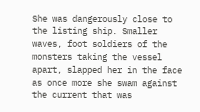She was dangerously close to the listing ship. Smaller waves, foot soldiers of the monsters taking the vessel apart, slapped her in the face as once more she swam against the current that was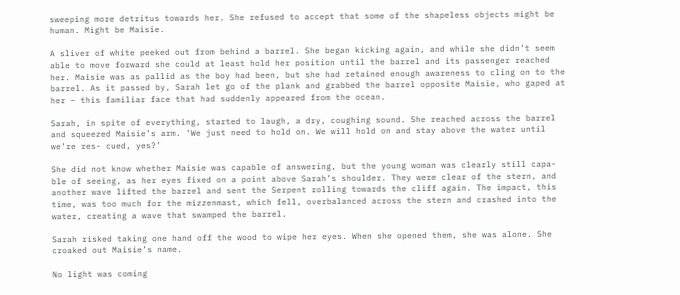sweeping more detritus towards her. She refused to accept that some of the shapeless objects might be human. Might be Maisie.

A sliver of white peeked out from behind a barrel. She began kicking again, and while she didn’t seem able to move forward she could at least hold her position until the barrel and its passenger reached her. Maisie was as pallid as the boy had been, but she had retained enough awareness to cling on to the barrel. As it passed by, Sarah let go of the plank and grabbed the barrel opposite Maisie, who gaped at her – this familiar face that had suddenly appeared from the ocean.

Sarah, in spite of everything, started to laugh, a dry, coughing sound. She reached across the barrel and squeezed Maisie’s arm. ‘We just need to hold on. We will hold on and stay above the water until we’re res- cued, yes?’

She did not know whether Maisie was capable of answering, but the young woman was clearly still capa- ble of seeing, as her eyes fixed on a point above Sarah’s shoulder. They were clear of the stern, and another wave lifted the barrel and sent the Serpent rolling towards the cliff again. The impact, this time, was too much for the mizzenmast, which fell, overbalanced across the stern and crashed into the water, creating a wave that swamped the barrel.

Sarah risked taking one hand off the wood to wipe her eyes. When she opened them, she was alone. She croaked out Maisie’s name.

No light was coming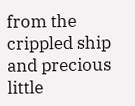from the crippled ship and precious little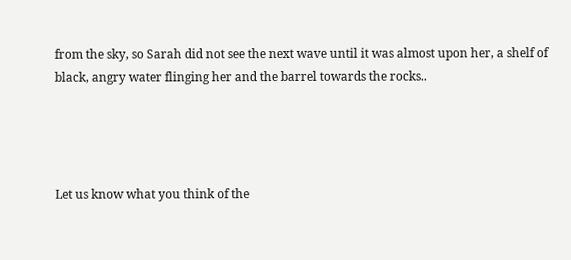from the sky, so Sarah did not see the next wave until it was almost upon her, a shelf of black, angry water flinging her and the barrel towards the rocks..




Let us know what you think of the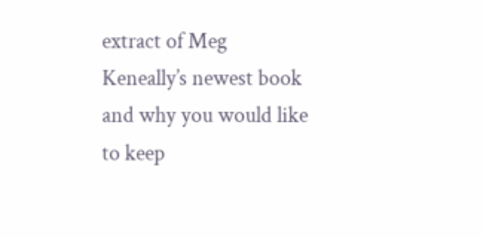extract of Meg Keneally’s newest book and why you would like to keep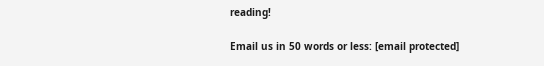reading!

Email us in 50 words or less: [email protected]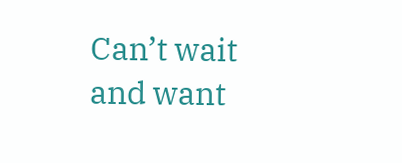Can’t wait and want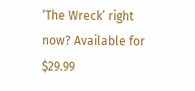‘The Wreck’ right now? Available for $29.99